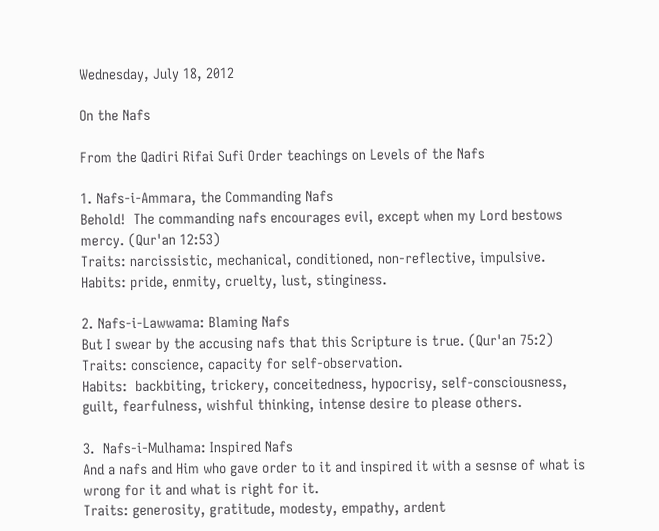Wednesday, July 18, 2012

On the Nafs

From the Qadiri Rifai Sufi Order teachings on Levels of the Nafs

1. Nafs-i-Ammara, the Commanding Nafs
Behold!  The commanding nafs encourages evil, except when my Lord bestows mercy. (Qur'an 12:53)
Traits: narcissistic, mechanical, conditioned, non-reflective, impulsive.
Habits: pride, enmity, cruelty, lust, stinginess.

2. Nafs-i-Lawwama: Blaming Nafs
But I swear by the accusing nafs that this Scripture is true. (Qur'an 75:2)
Traits: conscience, capacity for self-observation.
Habits:  backbiting, trickery, conceitedness, hypocrisy, self-consciousness, guilt, fearfulness, wishful thinking, intense desire to please others.

3.  Nafs-i-Mulhama: Inspired Nafs
And a nafs and Him who gave order to it and inspired it with a sesnse of what is wrong for it and what is right for it.
Traits: generosity, gratitude, modesty, empathy, ardent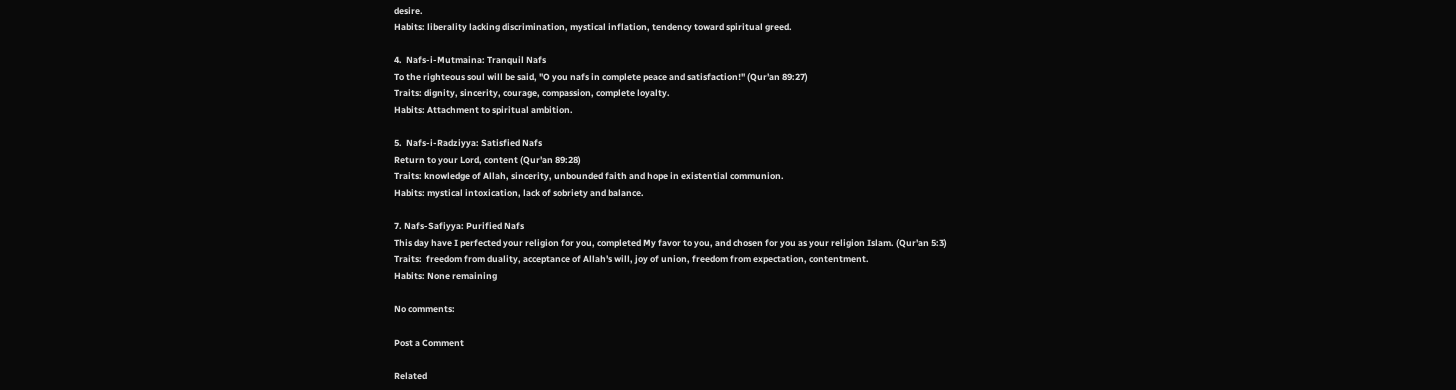desire.
Habits: liberality lacking discrimination, mystical inflation, tendency toward spiritual greed.

4.  Nafs-i-Mutmaina: Tranquil Nafs
To the righteous soul will be said, "O you nafs in complete peace and satisfaction!" (Qur'an 89:27)
Traits: dignity, sincerity, courage, compassion, complete loyalty.
Habits: Attachment to spiritual ambition.

5.  Nafs-i-Radziyya: Satisfied Nafs
Return to your Lord, content (Qur'an 89:28)
Traits: knowledge of Allah, sincerity, unbounded faith and hope in existential communion.
Habits: mystical intoxication, lack of sobriety and balance.

7. Nafs-Safiyya: Purified Nafs
This day have I perfected your religion for you, completed My favor to you, and chosen for you as your religion Islam. (Qur'an 5:3)
Traits:  freedom from duality, acceptance of Allah's will, joy of union, freedom from expectation, contentment.
Habits: None remaining

No comments:

Post a Comment

Related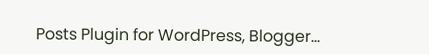Posts Plugin for WordPress, Blogger...